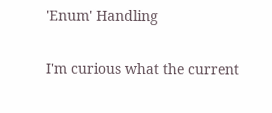'Enum' Handling

I'm curious what the current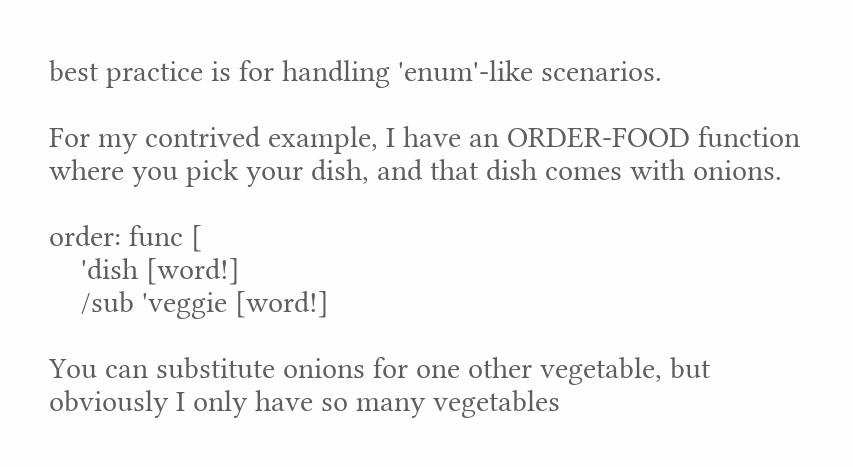best practice is for handling 'enum'-like scenarios.

For my contrived example, I have an ORDER-FOOD function where you pick your dish, and that dish comes with onions.

order: func [
    'dish [word!]
    /sub 'veggie [word!]

You can substitute onions for one other vegetable, but obviously I only have so many vegetables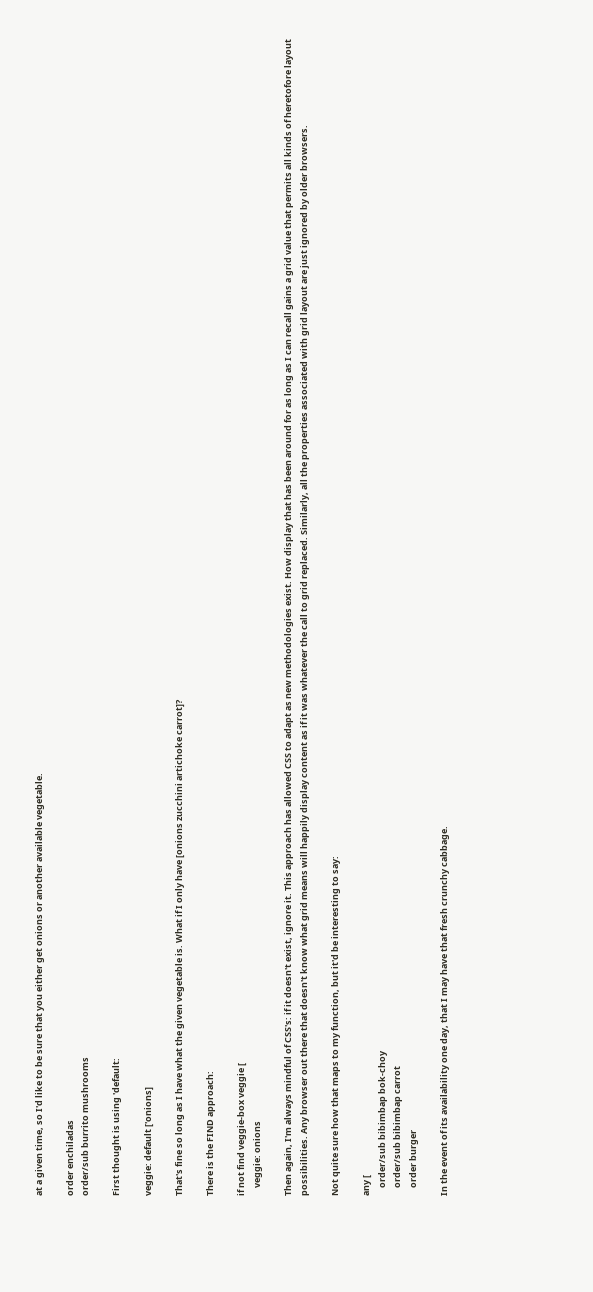at a given time, so I'd like to be sure that you either get onions or another available vegetable.

order enchiladas
order/sub burrito mushrooms

First thought is using 'default:

veggie: default ['onions]

That's fine so long as I have what the given vegetable is. What if I only have [onions zucchini artichoke carrot]?

There is the FIND approach:

if not find veggie-box veggie [
    veggie: onions

Then again, I'm always mindful of CSS's: if it doesn't exist, ignore it. This approach has allowed CSS to adapt as new methodologies exist. How display that has been around for as long as I can recall gains a grid value that permits all kinds of heretofore layout possibilities. Any browser out there that doesn't know what grid means will happily display content as if it was whatever the call to grid replaced. Similarly, all the properties associated with grid layout are just ignored by older browsers.

Not quite sure how that maps to my function, but it'd be interesting to say:

any [
    order/sub bibimbap bok-choy
    order/sub bibimbap carrot
    order burger

In the event of its availability one day, that I may have that fresh crunchy cabbage.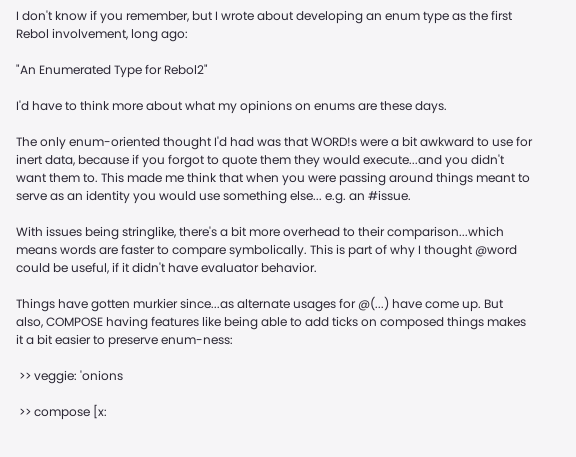I don't know if you remember, but I wrote about developing an enum type as the first Rebol involvement, long ago:

"An Enumerated Type for Rebol2"

I'd have to think more about what my opinions on enums are these days.

The only enum-oriented thought I'd had was that WORD!s were a bit awkward to use for inert data, because if you forgot to quote them they would execute...and you didn't want them to. This made me think that when you were passing around things meant to serve as an identity you would use something else... e.g. an #issue.

With issues being stringlike, there's a bit more overhead to their comparison...which means words are faster to compare symbolically. This is part of why I thought @word could be useful, if it didn't have evaluator behavior.

Things have gotten murkier since...as alternate usages for @(...) have come up. But also, COMPOSE having features like being able to add ticks on composed things makes it a bit easier to preserve enum-ness:

 >> veggie: 'onions

 >> compose [x: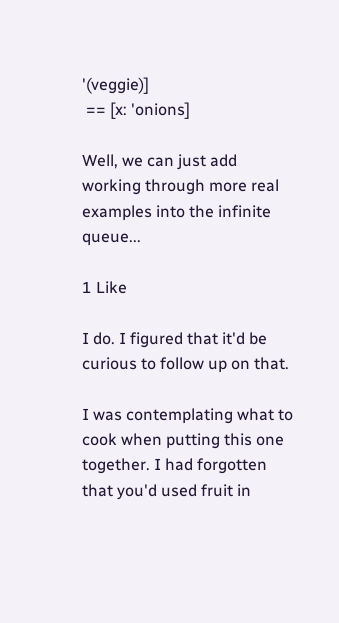'(veggie)]
 == [x: 'onions]

Well, we can just add working through more real examples into the infinite queue...

1 Like

I do. I figured that it'd be curious to follow up on that.

I was contemplating what to cook when putting this one together. I had forgotten that you'd used fruit in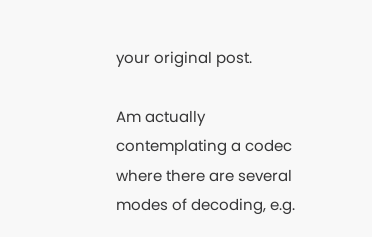your original post.

Am actually contemplating a codec where there are several modes of decoding, e.g.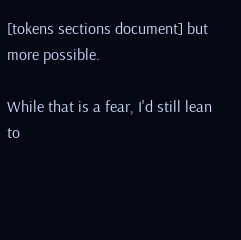[tokens sections document] but more possible.

While that is a fear, I'd still lean to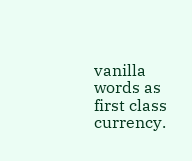vanilla words as first class currency.